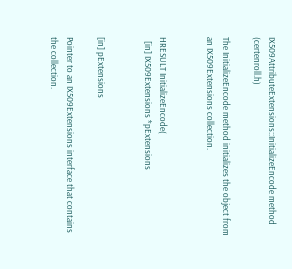IX509AttributeExtensions::InitializeEncode method (certenroll.h)

The InitializeEncode method initializes the object from an IX509Extensions collection.


HRESULT InitializeEncode(
  [in] IX509Extensions *pExtensions


[in] pExtensions

Pointer to an IX509Extensions interface that contains the collection.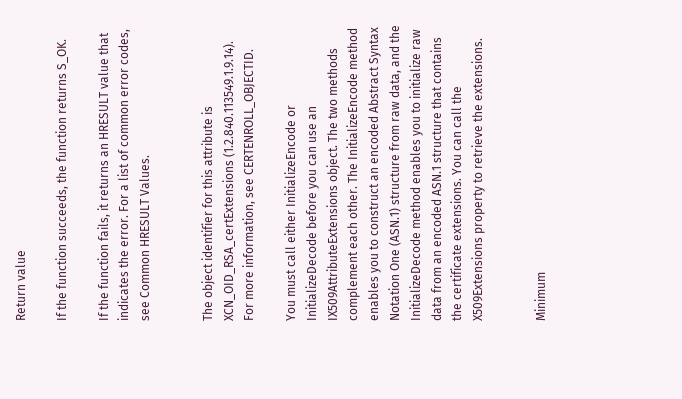Return value

If the function succeeds, the function returns S_OK.

If the function fails, it returns an HRESULT value that indicates the error. For a list of common error codes, see Common HRESULT Values.


The object identifier for this attribute is XCN_OID_RSA_certExtensions (1.2.840.113549.1.9.14). For more information, see CERTENROLL_OBJECTID.

You must call either InitializeEncode or InitializeDecode before you can use an IX509AttributeExtensions object. The two methods complement each other. The InitializeEncode method enables you to construct an encoded Abstract Syntax Notation One (ASN.1) structure from raw data, and the InitializeDecode method enables you to initialize raw data from an encoded ASN.1 structure that contains the certificate extensions. You can call the X509Extensions property to retrieve the extensions.


Minimum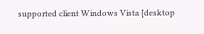supported client Windows Vista [desktop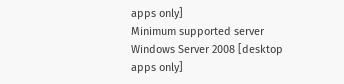apps only]
Minimum supported server Windows Server 2008 [desktop apps only]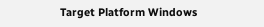Target Platform Windows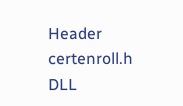Header certenroll.h
DLL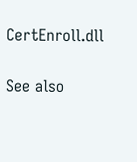CertEnroll.dll

See also